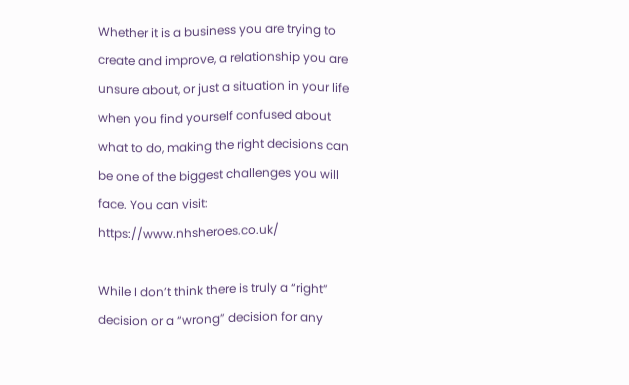Whether it is a business you are trying to create and improve, a relationship you are unsure about, or just a situation in your life when you find yourself confused about what to do, making the right decisions can be one of the biggest challenges you will face. You can visit: https://www.nhsheroes.co.uk/

While I don’t think there is truly a “right” decision or a “wrong” decision for any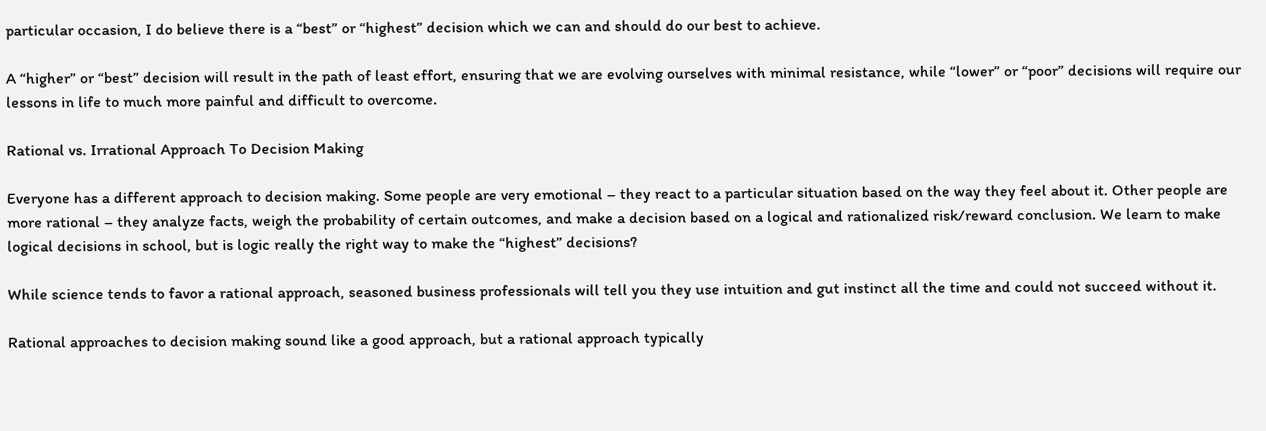particular occasion, I do believe there is a “best” or “highest” decision which we can and should do our best to achieve.

A “higher” or “best” decision will result in the path of least effort, ensuring that we are evolving ourselves with minimal resistance, while “lower” or “poor” decisions will require our lessons in life to much more painful and difficult to overcome.

Rational vs. Irrational Approach To Decision Making

Everyone has a different approach to decision making. Some people are very emotional – they react to a particular situation based on the way they feel about it. Other people are more rational – they analyze facts, weigh the probability of certain outcomes, and make a decision based on a logical and rationalized risk/reward conclusion. We learn to make logical decisions in school, but is logic really the right way to make the “highest” decisions?

While science tends to favor a rational approach, seasoned business professionals will tell you they use intuition and gut instinct all the time and could not succeed without it.

Rational approaches to decision making sound like a good approach, but a rational approach typically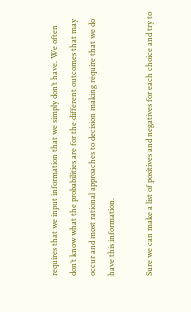requires that we input information that we simply don’t have. We often don’t know what the probabilities are for the different outcomes that may occur and most rational approaches to decision making require that we do have this information.

Sure we can make a list of positives and negatives for each choice and try to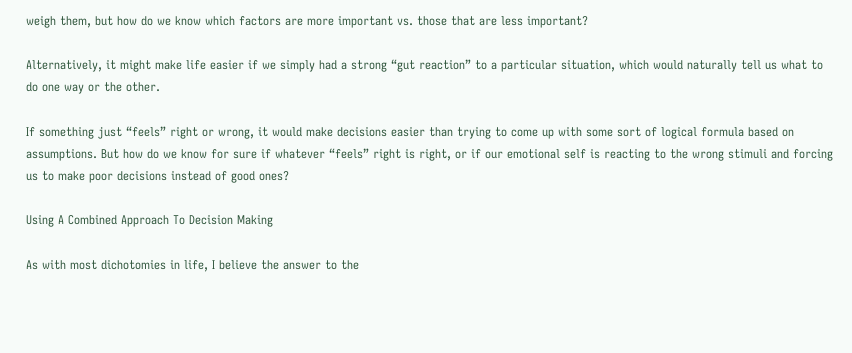weigh them, but how do we know which factors are more important vs. those that are less important?

Alternatively, it might make life easier if we simply had a strong “gut reaction” to a particular situation, which would naturally tell us what to do one way or the other.

If something just “feels” right or wrong, it would make decisions easier than trying to come up with some sort of logical formula based on assumptions. But how do we know for sure if whatever “feels” right is right, or if our emotional self is reacting to the wrong stimuli and forcing us to make poor decisions instead of good ones?

Using A Combined Approach To Decision Making

As with most dichotomies in life, I believe the answer to the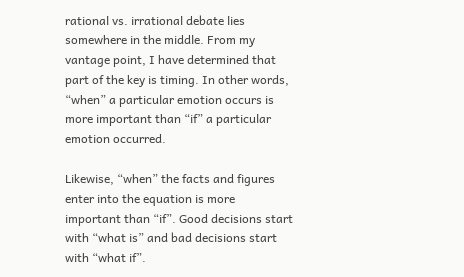rational vs. irrational debate lies somewhere in the middle. From my vantage point, I have determined that part of the key is timing. In other words, “when” a particular emotion occurs is more important than “if” a particular emotion occurred.

Likewise, “when” the facts and figures enter into the equation is more important than “if”. Good decisions start with “what is” and bad decisions start with “what if”.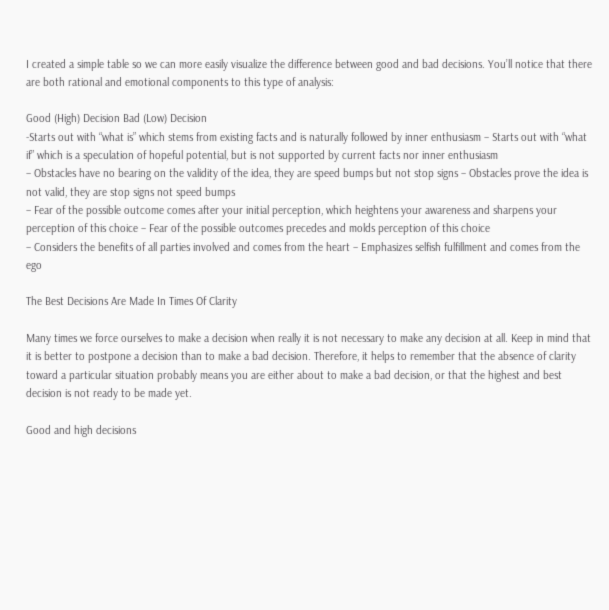I created a simple table so we can more easily visualize the difference between good and bad decisions. You’ll notice that there are both rational and emotional components to this type of analysis:

Good (High) Decision Bad (Low) Decision
-Starts out with “what is” which stems from existing facts and is naturally followed by inner enthusiasm – Starts out with “what if” which is a speculation of hopeful potential, but is not supported by current facts nor inner enthusiasm
– Obstacles have no bearing on the validity of the idea, they are speed bumps but not stop signs – Obstacles prove the idea is not valid, they are stop signs not speed bumps
– Fear of the possible outcome comes after your initial perception, which heightens your awareness and sharpens your perception of this choice – Fear of the possible outcomes precedes and molds perception of this choice
– Considers the benefits of all parties involved and comes from the heart – Emphasizes selfish fulfillment and comes from the ego

The Best Decisions Are Made In Times Of Clarity

Many times we force ourselves to make a decision when really it is not necessary to make any decision at all. Keep in mind that it is better to postpone a decision than to make a bad decision. Therefore, it helps to remember that the absence of clarity toward a particular situation probably means you are either about to make a bad decision, or that the highest and best decision is not ready to be made yet.

Good and high decisions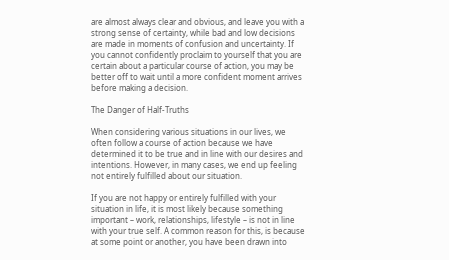are almost always clear and obvious, and leave you with a strong sense of certainty, while bad and low decisions are made in moments of confusion and uncertainty. If you cannot confidently proclaim to yourself that you are certain about a particular course of action, you may be better off to wait until a more confident moment arrives before making a decision.

The Danger of Half-Truths

When considering various situations in our lives, we often follow a course of action because we have determined it to be true and in line with our desires and intentions. However, in many cases, we end up feeling not entirely fulfilled about our situation.

If you are not happy or entirely fulfilled with your situation in life, it is most likely because something important – work, relationships, lifestyle – is not in line with your true self. A common reason for this, is because at some point or another, you have been drawn into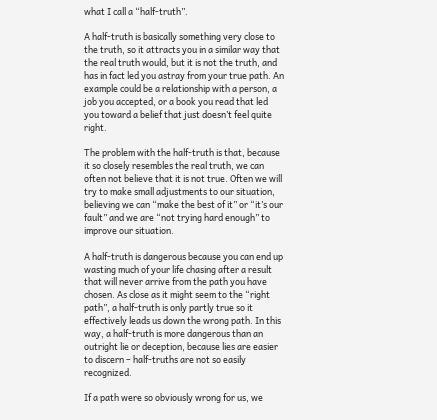what I call a “half-truth”.

A half-truth is basically something very close to the truth, so it attracts you in a similar way that the real truth would, but it is not the truth, and has in fact led you astray from your true path. An example could be a relationship with a person, a job you accepted, or a book you read that led you toward a belief that just doesn’t feel quite right.

The problem with the half-truth is that, because it so closely resembles the real truth, we can often not believe that it is not true. Often we will try to make small adjustments to our situation, believing we can “make the best of it” or “it’s our fault” and we are “not trying hard enough” to improve our situation.

A half-truth is dangerous because you can end up wasting much of your life chasing after a result that will never arrive from the path you have chosen. As close as it might seem to the “right path”, a half-truth is only partly true so it effectively leads us down the wrong path. In this way, a half-truth is more dangerous than an outright lie or deception, because lies are easier to discern – half-truths are not so easily recognized.

If a path were so obviously wrong for us, we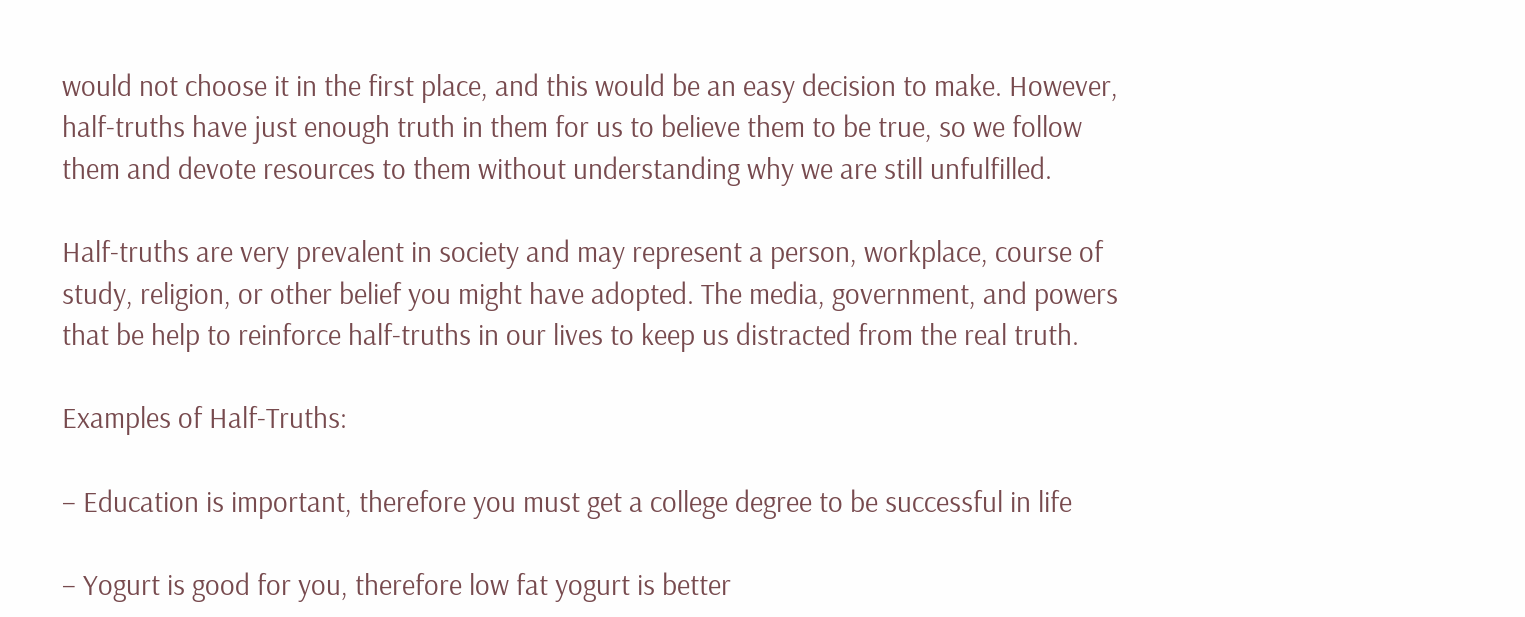would not choose it in the first place, and this would be an easy decision to make. However, half-truths have just enough truth in them for us to believe them to be true, so we follow them and devote resources to them without understanding why we are still unfulfilled.

Half-truths are very prevalent in society and may represent a person, workplace, course of study, religion, or other belief you might have adopted. The media, government, and powers that be help to reinforce half-truths in our lives to keep us distracted from the real truth.

Examples of Half-Truths:

– Education is important, therefore you must get a college degree to be successful in life

– Yogurt is good for you, therefore low fat yogurt is better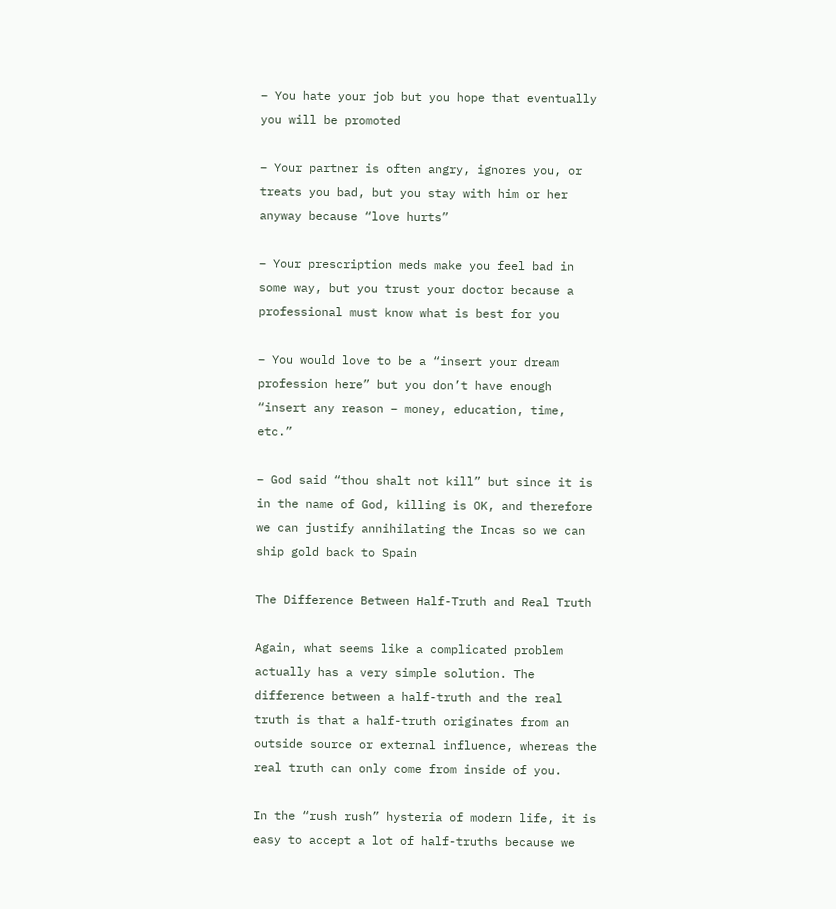– You hate your job but you hope that eventually you will be promoted

– Your partner is often angry, ignores you, or treats you bad, but you stay with him or her anyway because “love hurts”

– Your prescription meds make you feel bad in some way, but you trust your doctor because a professional must know what is best for you

– You would love to be a “insert your dream profession here” but you don’t have enough “insert any reason – money, education, time, etc.”

– God said “thou shalt not kill” but since it is in the name of God, killing is OK, and therefore we can justify annihilating the Incas so we can ship gold back to Spain

The Difference Between Half-Truth and Real Truth

Again, what seems like a complicated problem actually has a very simple solution. The difference between a half-truth and the real truth is that a half-truth originates from an outside source or external influence, whereas the real truth can only come from inside of you.

In the “rush rush” hysteria of modern life, it is easy to accept a lot of half-truths because we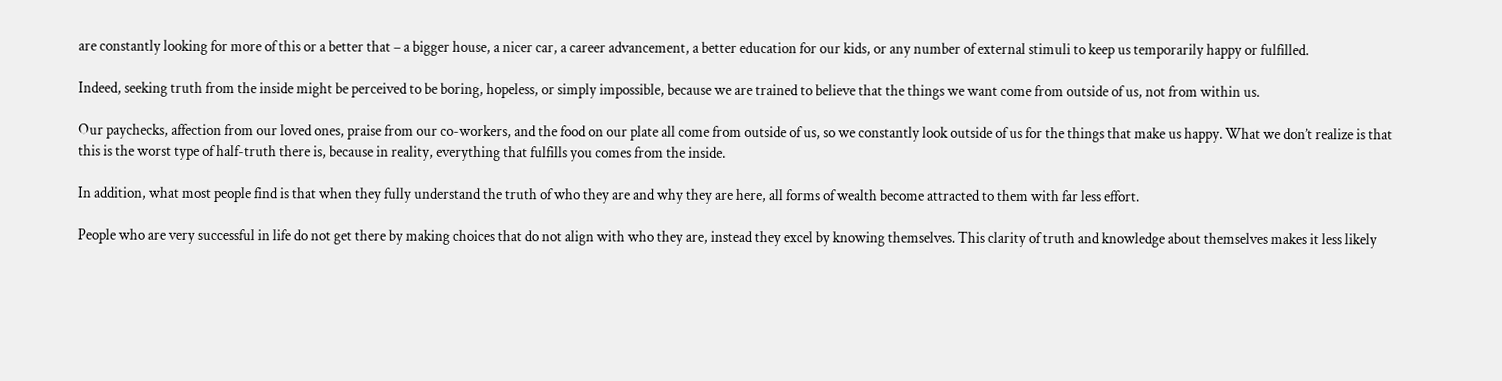are constantly looking for more of this or a better that – a bigger house, a nicer car, a career advancement, a better education for our kids, or any number of external stimuli to keep us temporarily happy or fulfilled.

Indeed, seeking truth from the inside might be perceived to be boring, hopeless, or simply impossible, because we are trained to believe that the things we want come from outside of us, not from within us.

Our paychecks, affection from our loved ones, praise from our co-workers, and the food on our plate all come from outside of us, so we constantly look outside of us for the things that make us happy. What we don’t realize is that this is the worst type of half-truth there is, because in reality, everything that fulfills you comes from the inside.

In addition, what most people find is that when they fully understand the truth of who they are and why they are here, all forms of wealth become attracted to them with far less effort.

People who are very successful in life do not get there by making choices that do not align with who they are, instead they excel by knowing themselves. This clarity of truth and knowledge about themselves makes it less likely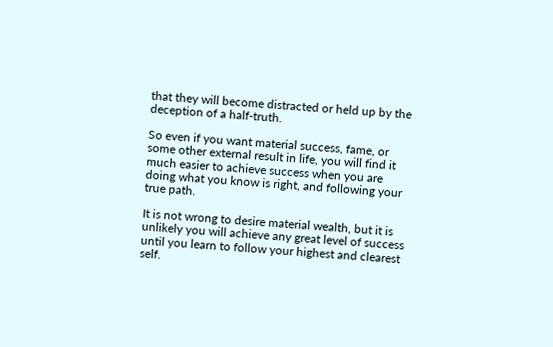that they will become distracted or held up by the deception of a half-truth.

So even if you want material success, fame, or some other external result in life, you will find it much easier to achieve success when you are doing what you know is right, and following your true path.

It is not wrong to desire material wealth, but it is unlikely you will achieve any great level of success until you learn to follow your highest and clearest self.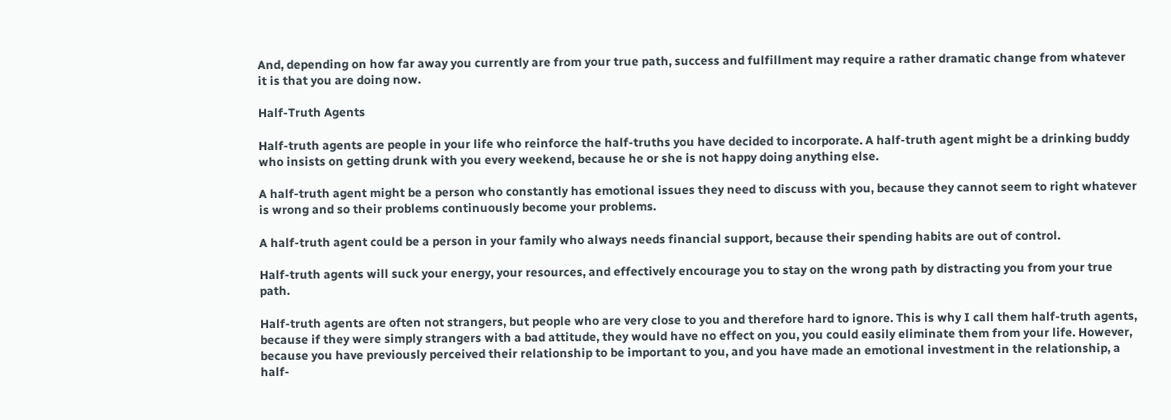And, depending on how far away you currently are from your true path, success and fulfillment may require a rather dramatic change from whatever it is that you are doing now.

Half-Truth Agents

Half-truth agents are people in your life who reinforce the half-truths you have decided to incorporate. A half-truth agent might be a drinking buddy who insists on getting drunk with you every weekend, because he or she is not happy doing anything else.

A half-truth agent might be a person who constantly has emotional issues they need to discuss with you, because they cannot seem to right whatever is wrong and so their problems continuously become your problems.

A half-truth agent could be a person in your family who always needs financial support, because their spending habits are out of control.

Half-truth agents will suck your energy, your resources, and effectively encourage you to stay on the wrong path by distracting you from your true path.

Half-truth agents are often not strangers, but people who are very close to you and therefore hard to ignore. This is why I call them half-truth agents, because if they were simply strangers with a bad attitude, they would have no effect on you, you could easily eliminate them from your life. However, because you have previously perceived their relationship to be important to you, and you have made an emotional investment in the relationship, a half-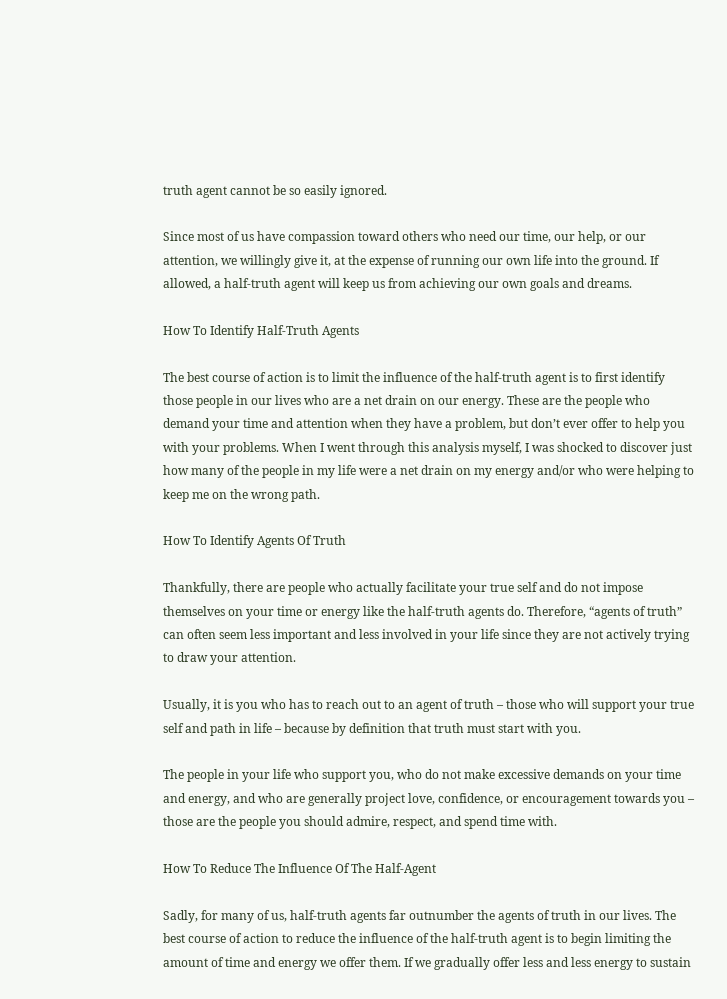truth agent cannot be so easily ignored.

Since most of us have compassion toward others who need our time, our help, or our attention, we willingly give it, at the expense of running our own life into the ground. If allowed, a half-truth agent will keep us from achieving our own goals and dreams.

How To Identify Half-Truth Agents

The best course of action is to limit the influence of the half-truth agent is to first identify those people in our lives who are a net drain on our energy. These are the people who demand your time and attention when they have a problem, but don’t ever offer to help you with your problems. When I went through this analysis myself, I was shocked to discover just how many of the people in my life were a net drain on my energy and/or who were helping to keep me on the wrong path.

How To Identify Agents Of Truth

Thankfully, there are people who actually facilitate your true self and do not impose themselves on your time or energy like the half-truth agents do. Therefore, “agents of truth” can often seem less important and less involved in your life since they are not actively trying to draw your attention.

Usually, it is you who has to reach out to an agent of truth – those who will support your true self and path in life – because by definition that truth must start with you.

The people in your life who support you, who do not make excessive demands on your time and energy, and who are generally project love, confidence, or encouragement towards you – those are the people you should admire, respect, and spend time with.

How To Reduce The Influence Of The Half-Agent

Sadly, for many of us, half-truth agents far outnumber the agents of truth in our lives. The best course of action to reduce the influence of the half-truth agent is to begin limiting the amount of time and energy we offer them. If we gradually offer less and less energy to sustain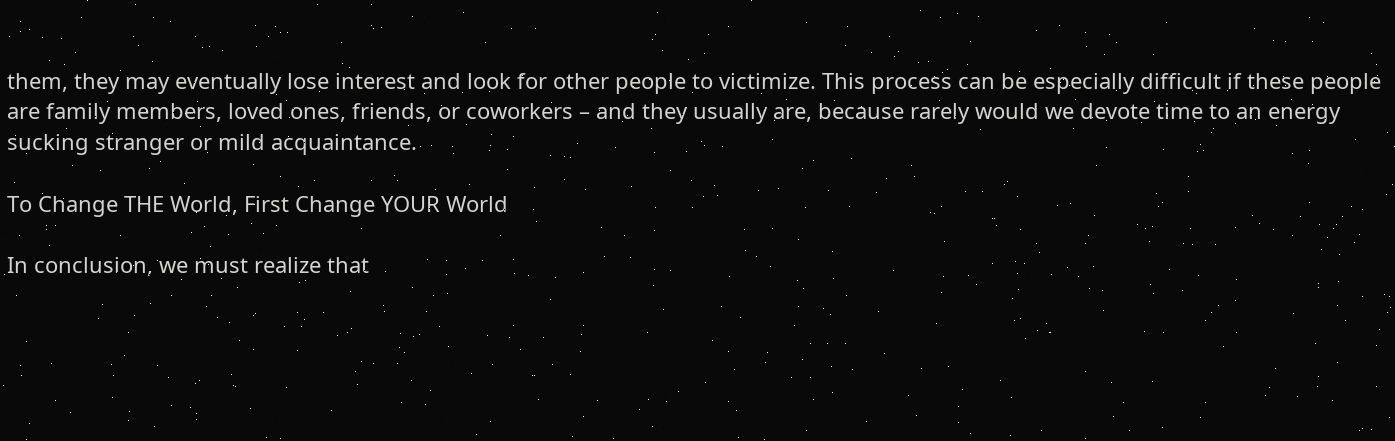them, they may eventually lose interest and look for other people to victimize. This process can be especially difficult if these people are family members, loved ones, friends, or coworkers – and they usually are, because rarely would we devote time to an energy sucking stranger or mild acquaintance.

To Change THE World, First Change YOUR World

In conclusion, we must realize that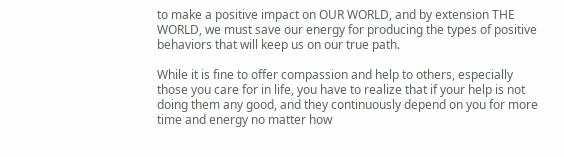to make a positive impact on OUR WORLD, and by extension THE WORLD, we must save our energy for producing the types of positive behaviors that will keep us on our true path.

While it is fine to offer compassion and help to others, especially those you care for in life, you have to realize that if your help is not doing them any good, and they continuously depend on you for more time and energy no matter how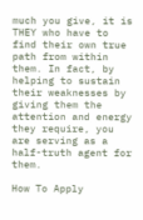much you give, it is THEY who have to find their own true path from within them. In fact, by helping to sustain their weaknesses by giving them the attention and energy they require, you are serving as a half-truth agent for them.

How To Apply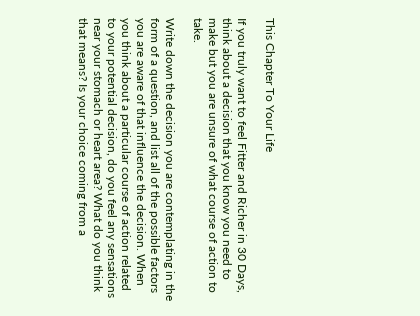This Chapter To Your Life

If you truly want to feel Fitter and Richer in 30 Days, think about a decision that you know you need to make but you are unsure of what course of action to take.

Write down the decision you are contemplating in the form of a question, and list all of the possible factors you are aware of that influence the decision. When you think about a particular course of action related to your potential decision, do you feel any sensations near your stomach or heart area? What do you think that means? Is your choice coming from a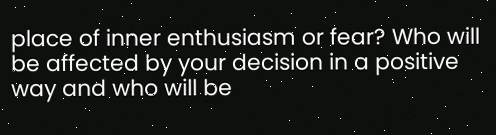place of inner enthusiasm or fear? Who will be affected by your decision in a positive way and who will be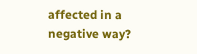affected in a negative way?